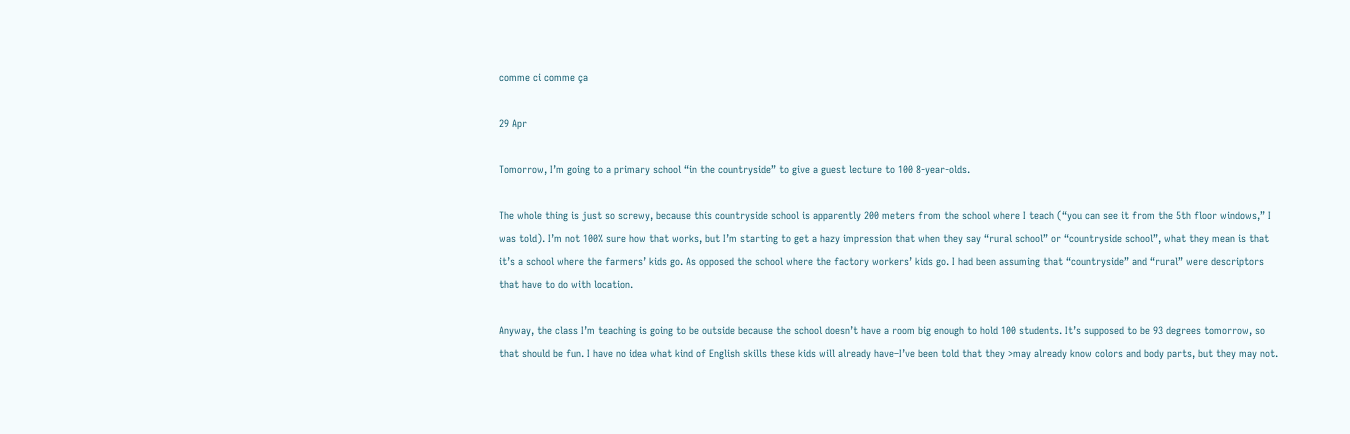comme ci comme ça

29 Apr

Tomorrow, I’m going to a primary school “in the countryside” to give a guest lecture to 100 8-year-olds.

The whole thing is just so screwy, because this countryside school is apparently 200 meters from the school where I teach (“you can see it from the 5th floor windows,” I was told). I’m not 100% sure how that works, but I’m starting to get a hazy impression that when they say “rural school” or “countryside school”, what they mean is that it’s a school where the farmers’ kids go. As opposed the school where the factory workers’ kids go. I had been assuming that “countryside” and “rural” were descriptors that have to do with location.

Anyway, the class I’m teaching is going to be outside because the school doesn’t have a room big enough to hold 100 students. It’s supposed to be 93 degrees tomorrow, so that should be fun. I have no idea what kind of English skills these kids will already have–I’ve been told that they >may already know colors and body parts, but they may not.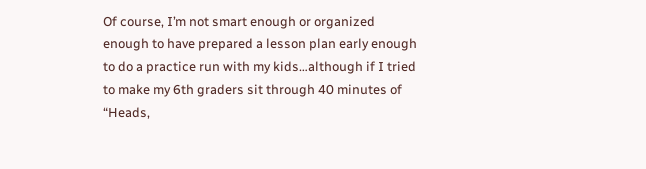Of course, I’m not smart enough or organized enough to have prepared a lesson plan early enough to do a practice run with my kids…although if I tried to make my 6th graders sit through 40 minutes of “Heads,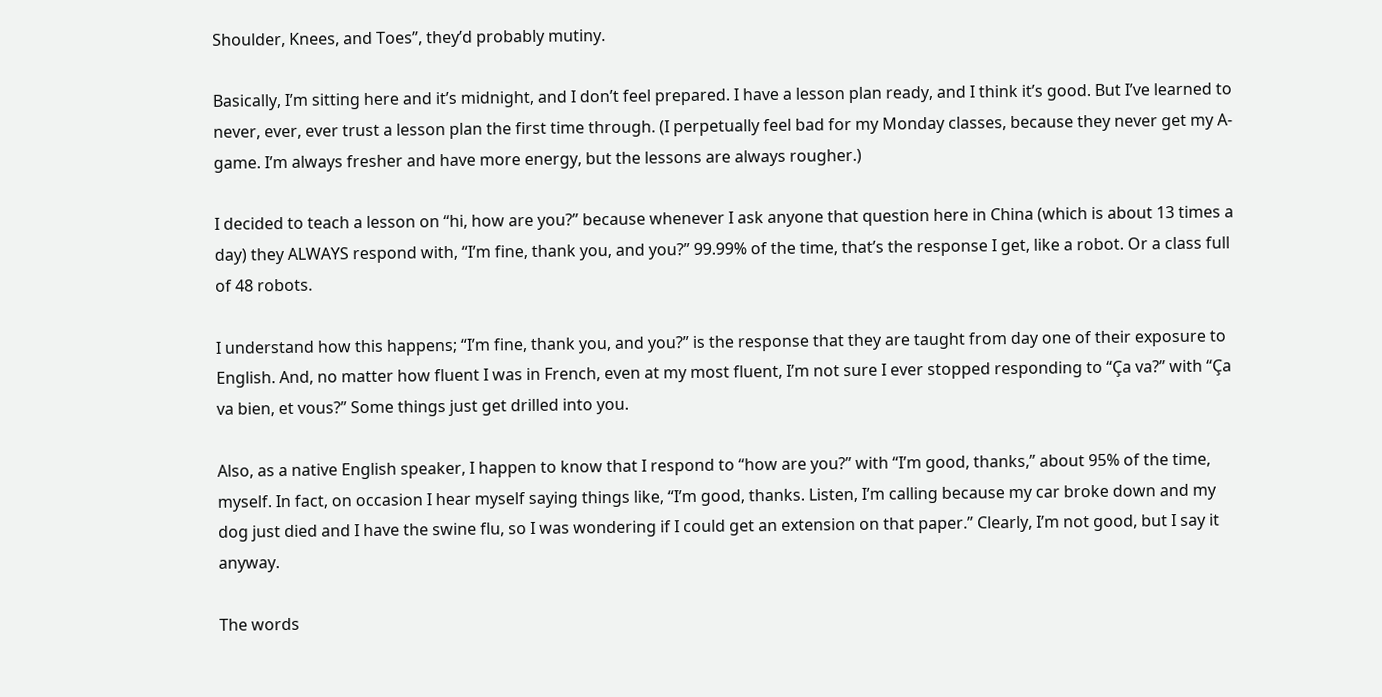Shoulder, Knees, and Toes”, they’d probably mutiny.

Basically, I’m sitting here and it’s midnight, and I don’t feel prepared. I have a lesson plan ready, and I think it’s good. But I’ve learned to never, ever, ever trust a lesson plan the first time through. (I perpetually feel bad for my Monday classes, because they never get my A-game. I’m always fresher and have more energy, but the lessons are always rougher.)

I decided to teach a lesson on “hi, how are you?” because whenever I ask anyone that question here in China (which is about 13 times a day) they ALWAYS respond with, “I’m fine, thank you, and you?” 99.99% of the time, that’s the response I get, like a robot. Or a class full of 48 robots.

I understand how this happens; “I’m fine, thank you, and you?” is the response that they are taught from day one of their exposure to English. And, no matter how fluent I was in French, even at my most fluent, I’m not sure I ever stopped responding to “Ça va?” with “Ça va bien, et vous?” Some things just get drilled into you.

Also, as a native English speaker, I happen to know that I respond to “how are you?” with “I’m good, thanks,” about 95% of the time, myself. In fact, on occasion I hear myself saying things like, “I’m good, thanks. Listen, I’m calling because my car broke down and my dog just died and I have the swine flu, so I was wondering if I could get an extension on that paper.” Clearly, I’m not good, but I say it anyway.

The words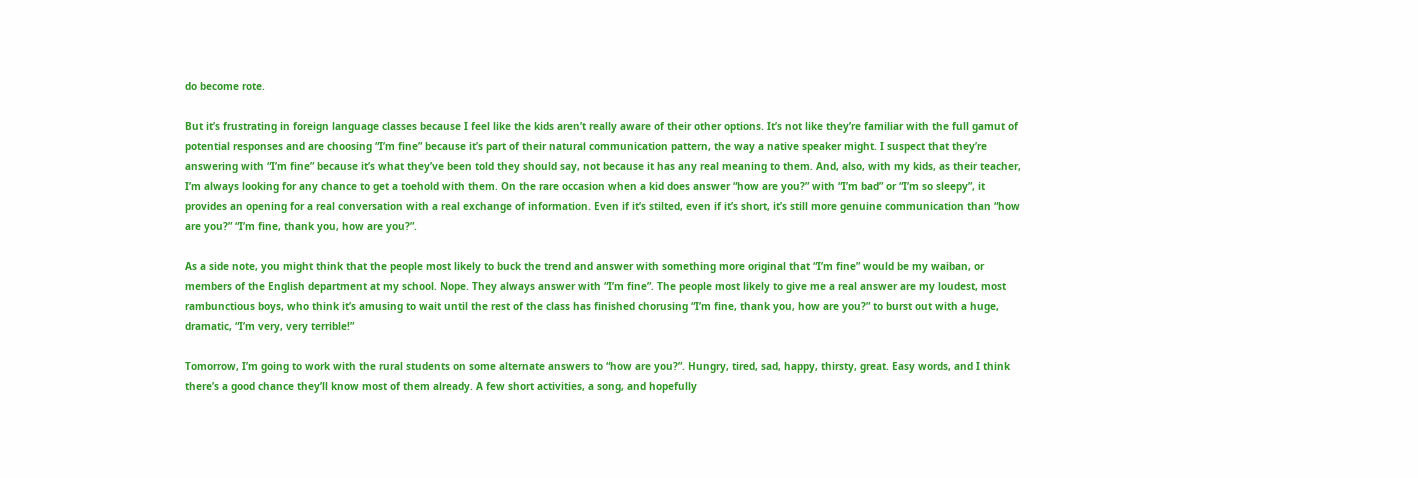do become rote.

But it’s frustrating in foreign language classes because I feel like the kids aren’t really aware of their other options. It’s not like they’re familiar with the full gamut of potential responses and are choosing “I’m fine” because it’s part of their natural communication pattern, the way a native speaker might. I suspect that they’re answering with “I’m fine” because it’s what they’ve been told they should say, not because it has any real meaning to them. And, also, with my kids, as their teacher, I’m always looking for any chance to get a toehold with them. On the rare occasion when a kid does answer “how are you?” with “I’m bad” or “I’m so sleepy”, it provides an opening for a real conversation with a real exchange of information. Even if it’s stilted, even if it’s short, it’s still more genuine communication than “how are you?” “I’m fine, thank you, how are you?”.

As a side note, you might think that the people most likely to buck the trend and answer with something more original that “I’m fine” would be my waiban, or members of the English department at my school. Nope. They always answer with “I’m fine”. The people most likely to give me a real answer are my loudest, most rambunctious boys, who think it’s amusing to wait until the rest of the class has finished chorusing “I’m fine, thank you, how are you?” to burst out with a huge, dramatic, “I’m very, very terrible!”

Tomorrow, I’m going to work with the rural students on some alternate answers to “how are you?”. Hungry, tired, sad, happy, thirsty, great. Easy words, and I think there’s a good chance they’ll know most of them already. A few short activities, a song, and hopefully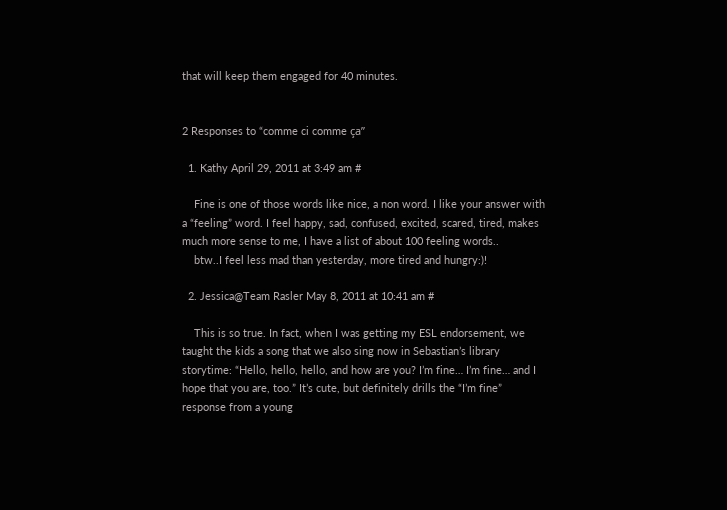that will keep them engaged for 40 minutes.


2 Responses to “comme ci comme ça”

  1. Kathy April 29, 2011 at 3:49 am #

    Fine is one of those words like nice, a non word. I like your answer with a “feeling” word. I feel happy, sad, confused, excited, scared, tired, makes much more sense to me, I have a list of about 100 feeling words..
    btw..I feel less mad than yesterday, more tired and hungry:)!

  2. Jessica@Team Rasler May 8, 2011 at 10:41 am #

    This is so true. In fact, when I was getting my ESL endorsement, we taught the kids a song that we also sing now in Sebastian’s library storytime: “Hello, hello, hello, and how are you? I’m fine… I’m fine… and I hope that you are, too.” It’s cute, but definitely drills the “I’m fine” response from a young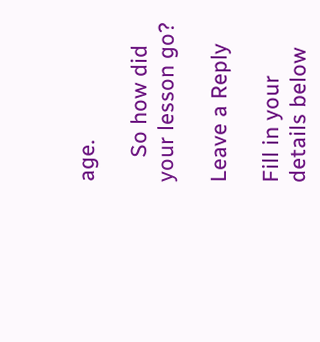age.

    So how did your lesson go?

Leave a Reply

Fill in your details below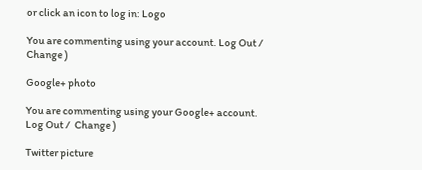or click an icon to log in: Logo

You are commenting using your account. Log Out /  Change )

Google+ photo

You are commenting using your Google+ account. Log Out /  Change )

Twitter picture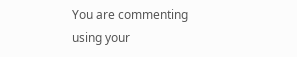You are commenting using your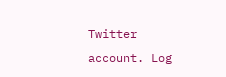Twitter account. Log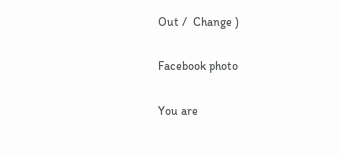Out /  Change )

Facebook photo

You are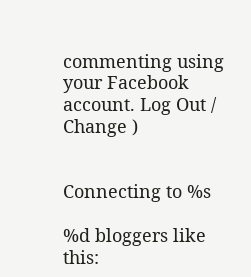commenting using your Facebook account. Log Out /  Change )


Connecting to %s

%d bloggers like this: